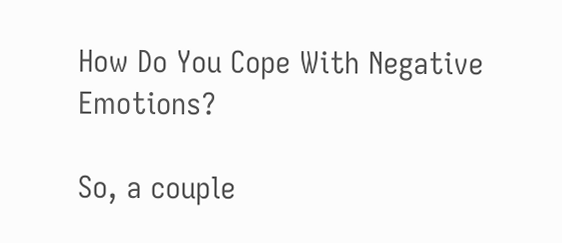How Do You Cope With Negative Emotions?

So, a couple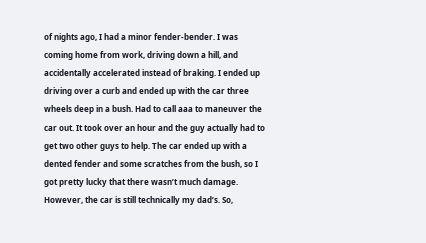of nights ago, I had a minor fender-bender. I was coming home from work, driving down a hill, and accidentally accelerated instead of braking. I ended up driving over a curb and ended up with the car three wheels deep in a bush. Had to call aaa to maneuver the car out. It took over an hour and the guy actually had to get two other guys to help. The car ended up with a dented fender and some scratches from the bush, so I got pretty lucky that there wasn’t much damage. However, the car is still technically my dad’s. So,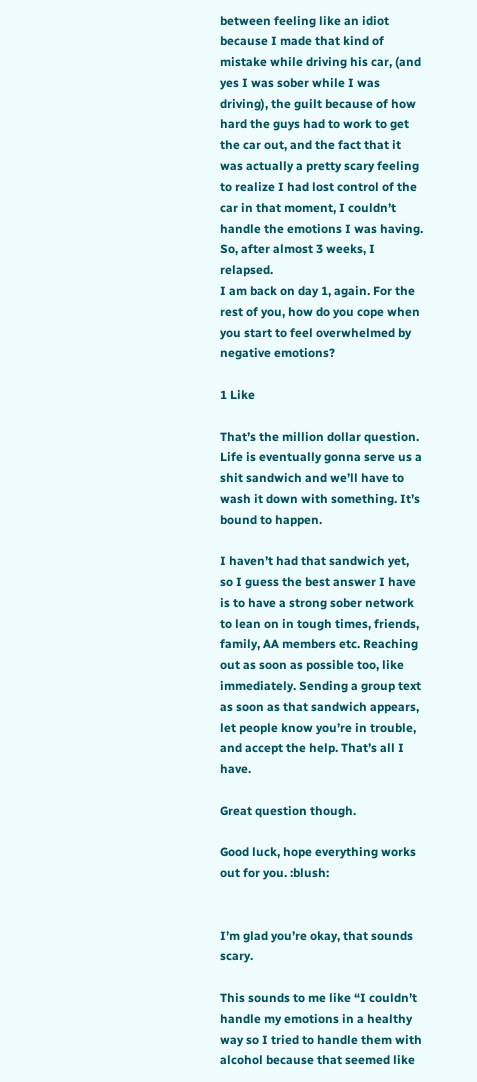between feeling like an idiot because I made that kind of mistake while driving his car, (and yes I was sober while I was driving), the guilt because of how hard the guys had to work to get the car out, and the fact that it was actually a pretty scary feeling to realize I had lost control of the car in that moment, I couldn’t handle the emotions I was having. So, after almost 3 weeks, I relapsed.
I am back on day 1, again. For the rest of you, how do you cope when you start to feel overwhelmed by negative emotions?

1 Like

That’s the million dollar question. Life is eventually gonna serve us a shit sandwich and we’ll have to wash it down with something. It’s bound to happen.

I haven’t had that sandwich yet, so I guess the best answer I have is to have a strong sober network to lean on in tough times, friends, family, AA members etc. Reaching out as soon as possible too, like immediately. Sending a group text as soon as that sandwich appears, let people know you’re in trouble, and accept the help. That’s all I have.

Great question though.

Good luck, hope everything works out for you. :blush:


I’m glad you’re okay, that sounds scary.

This sounds to me like “I couldn’t handle my emotions in a healthy way so I tried to handle them with alcohol because that seemed like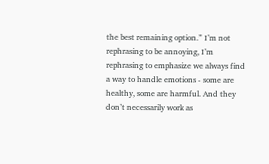the best remaining option.” I’m not rephrasing to be annoying, I’m rephrasing to emphasize we always find a way to handle emotions - some are healthy, some are harmful. And they don’t necessarily work as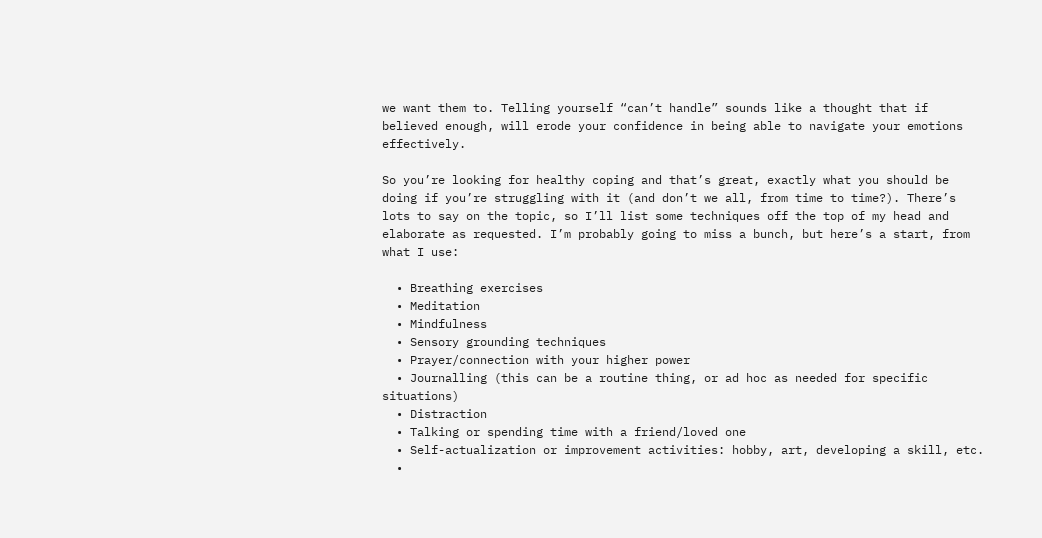we want them to. Telling yourself “can’t handle” sounds like a thought that if believed enough, will erode your confidence in being able to navigate your emotions effectively.

So you’re looking for healthy coping and that’s great, exactly what you should be doing if you’re struggling with it (and don’t we all, from time to time?). There’s lots to say on the topic, so I’ll list some techniques off the top of my head and elaborate as requested. I’m probably going to miss a bunch, but here’s a start, from what I use:

  • Breathing exercises
  • Meditation
  • Mindfulness
  • Sensory grounding techniques
  • Prayer/connection with your higher power
  • Journalling (this can be a routine thing, or ad hoc as needed for specific situations)
  • Distraction
  • Talking or spending time with a friend/loved one
  • Self-actualization or improvement activities: hobby, art, developing a skill, etc.
  •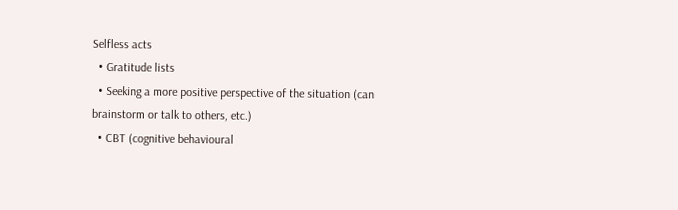Selfless acts
  • Gratitude lists
  • Seeking a more positive perspective of the situation (can brainstorm or talk to others, etc.)
  • CBT (cognitive behavioural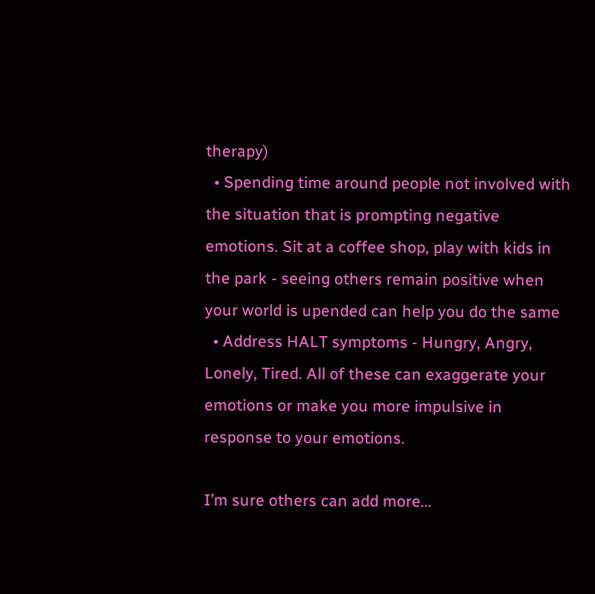therapy)
  • Spending time around people not involved with the situation that is prompting negative emotions. Sit at a coffee shop, play with kids in the park - seeing others remain positive when your world is upended can help you do the same
  • Address HALT symptoms - Hungry, Angry, Lonely, Tired. All of these can exaggerate your emotions or make you more impulsive in response to your emotions.

I’m sure others can add more…